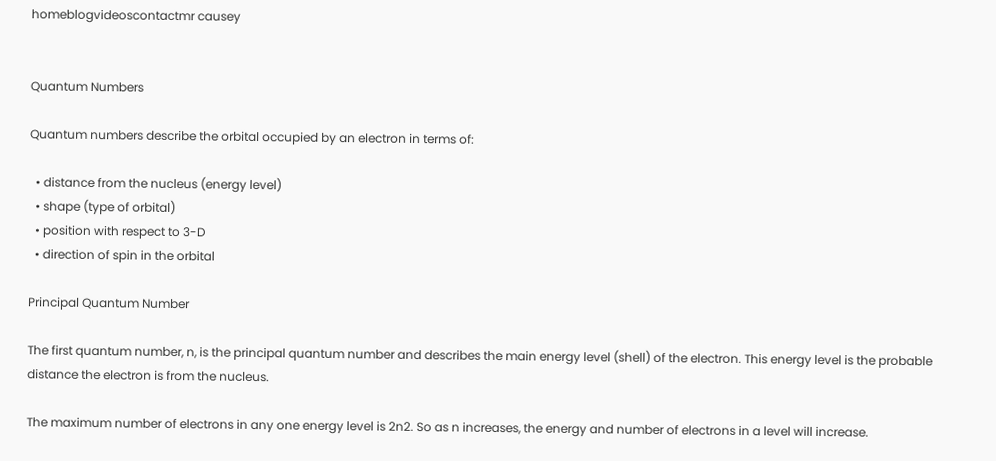homeblogvideoscontactmr causey


Quantum Numbers

Quantum numbers describe the orbital occupied by an electron in terms of:

  • distance from the nucleus (energy level)
  • shape (type of orbital)
  • position with respect to 3-D
  • direction of spin in the orbital

Principal Quantum Number

The first quantum number, n, is the principal quantum number and describes the main energy level (shell) of the electron. This energy level is the probable distance the electron is from the nucleus.

The maximum number of electrons in any one energy level is 2n2. So as n increases, the energy and number of electrons in a level will increase.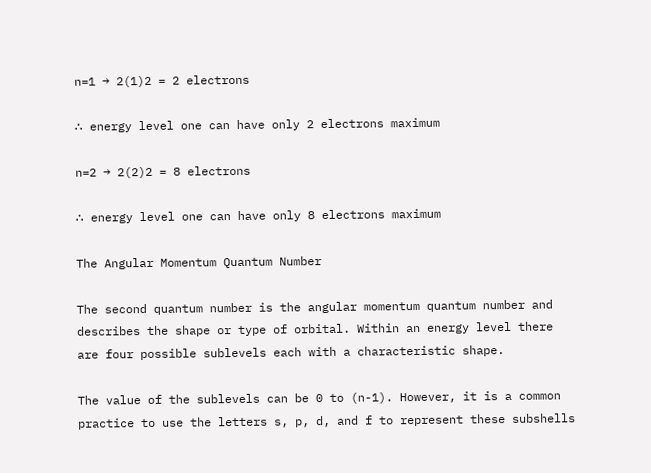n=1 → 2(1)2 = 2 electrons

∴ energy level one can have only 2 electrons maximum

n=2 → 2(2)2 = 8 electrons

∴ energy level one can have only 8 electrons maximum

The Angular Momentum Quantum Number

The second quantum number is the angular momentum quantum number and describes the shape or type of orbital. Within an energy level there are four possible sublevels each with a characteristic shape.

The value of the sublevels can be 0 to (n-1). However, it is a common practice to use the letters s, p, d, and f to represent these subshells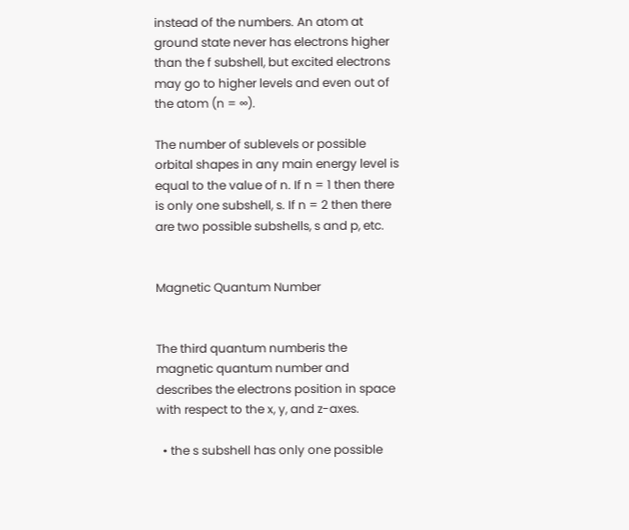instead of the numbers. An atom at ground state never has electrons higher than the f subshell, but excited electrons may go to higher levels and even out of the atom (n = ∞).

The number of sublevels or possible orbital shapes in any main energy level is equal to the value of n. If n = 1 then there is only one subshell, s. If n = 2 then there are two possible subshells, s and p, etc.


Magnetic Quantum Number


The third quantum numberis the magnetic quantum number and describes the electrons position in space with respect to the x, y, and z-axes.

  • the s subshell has only one possible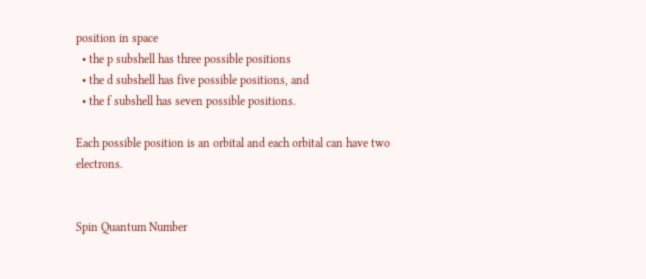position in space
  • the p subshell has three possible positions
  • the d subshell has five possible positions, and
  • the f subshell has seven possible positions.

Each possible position is an orbital and each orbital can have two electrons.


Spin Quantum Number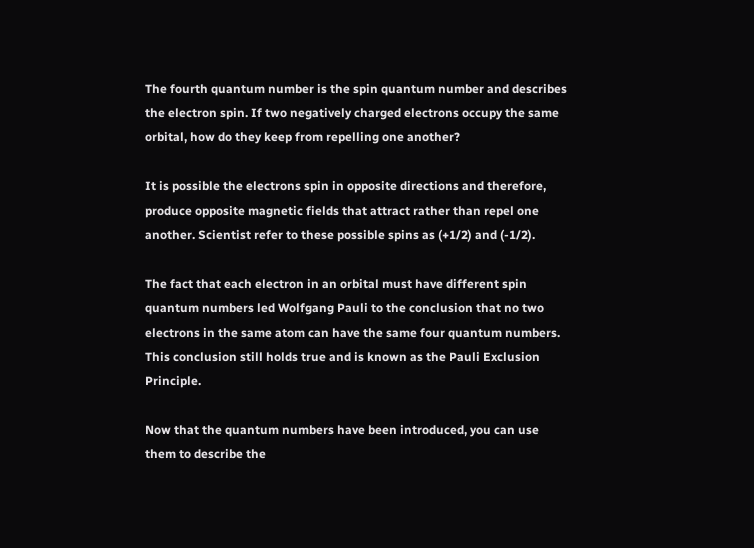The fourth quantum number is the spin quantum number and describes the electron spin. If two negatively charged electrons occupy the same orbital, how do they keep from repelling one another?

It is possible the electrons spin in opposite directions and therefore, produce opposite magnetic fields that attract rather than repel one another. Scientist refer to these possible spins as (+1/2) and (-1/2).

The fact that each electron in an orbital must have different spin quantum numbers led Wolfgang Pauli to the conclusion that no two electrons in the same atom can have the same four quantum numbers. This conclusion still holds true and is known as the Pauli Exclusion Principle.

Now that the quantum numbers have been introduced, you can use them to describe the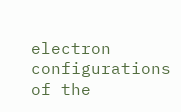electron configurations of the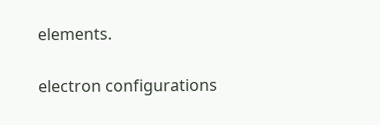elements.

electron configurations